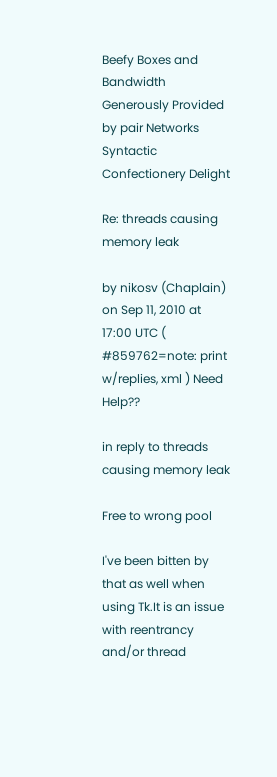Beefy Boxes and Bandwidth Generously Provided by pair Networks
Syntactic Confectionery Delight

Re: threads causing memory leak

by nikosv (Chaplain)
on Sep 11, 2010 at 17:00 UTC ( #859762=note: print w/replies, xml ) Need Help??

in reply to threads causing memory leak

Free to wrong pool

I've been bitten by that as well when using Tk.It is an issue with reentrancy and/or thread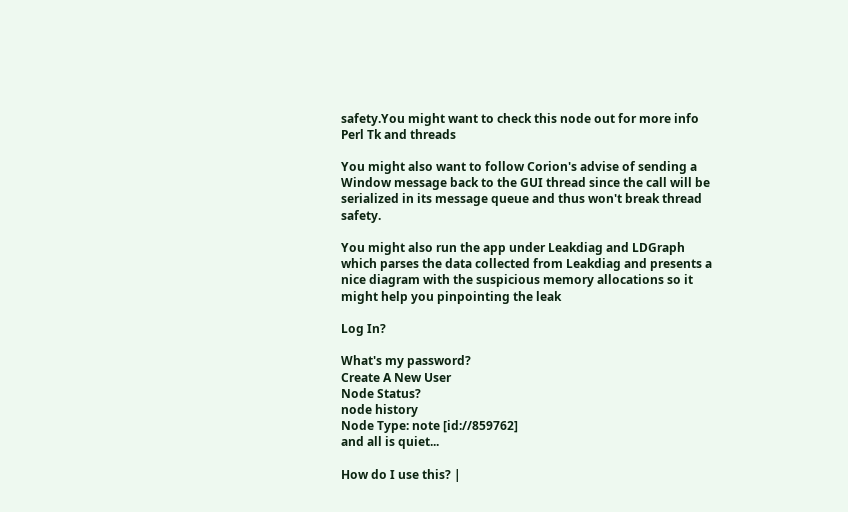safety.You might want to check this node out for more info Perl Tk and threads

You might also want to follow Corion's advise of sending a Window message back to the GUI thread since the call will be serialized in its message queue and thus won't break thread safety.

You might also run the app under Leakdiag and LDGraph which parses the data collected from Leakdiag and presents a nice diagram with the suspicious memory allocations so it might help you pinpointing the leak

Log In?

What's my password?
Create A New User
Node Status?
node history
Node Type: note [id://859762]
and all is quiet...

How do I use this? |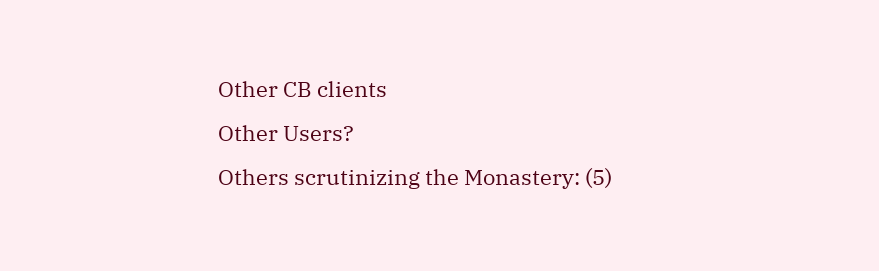Other CB clients
Other Users?
Others scrutinizing the Monastery: (5)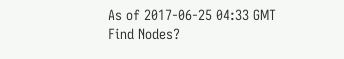As of 2017-06-25 04:33 GMT
Find Nodes?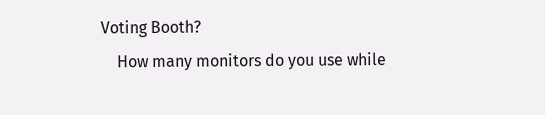Voting Booth?
    How many monitors do you use while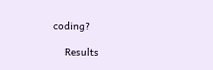coding?

    Results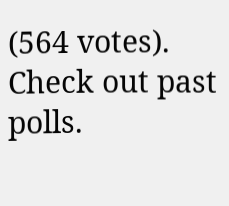(564 votes). Check out past polls.